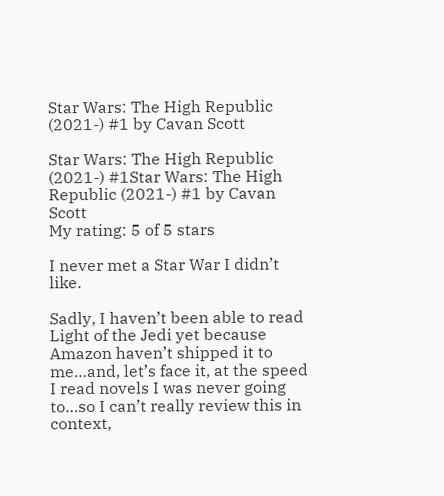Star Wars: The High Republic (2021-) #1 by Cavan Scott

Star Wars: The High Republic (2021-) #1Star Wars: The High Republic (2021-) #1 by Cavan Scott
My rating: 5 of 5 stars

I never met a Star War I didn’t like.

Sadly, I haven’t been able to read Light of the Jedi yet because Amazon haven’t shipped it to me…and, let’s face it, at the speed I read novels I was never going to…so I can’t really review this in context,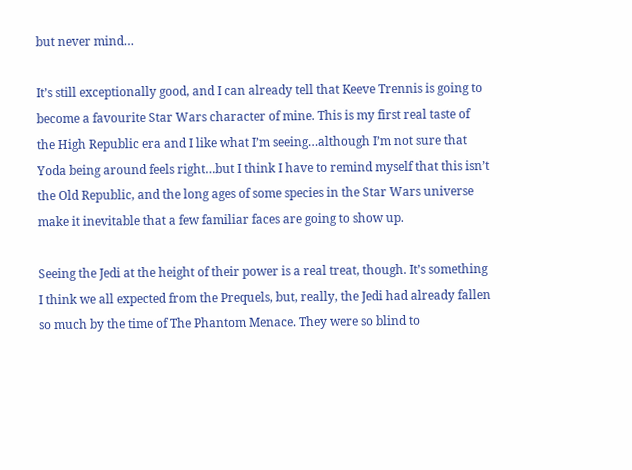but never mind…

It’s still exceptionally good, and I can already tell that Keeve Trennis is going to become a favourite Star Wars character of mine. This is my first real taste of the High Republic era and I like what I’m seeing…although I’m not sure that Yoda being around feels right…but I think I have to remind myself that this isn’t the Old Republic, and the long ages of some species in the Star Wars universe make it inevitable that a few familiar faces are going to show up.

Seeing the Jedi at the height of their power is a real treat, though. It’s something I think we all expected from the Prequels, but, really, the Jedi had already fallen so much by the time of The Phantom Menace. They were so blind to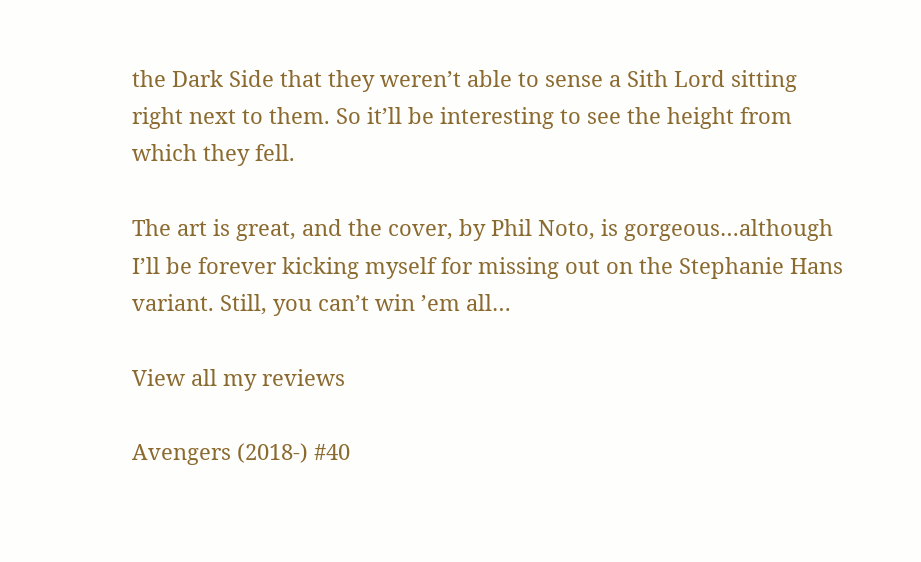the Dark Side that they weren’t able to sense a Sith Lord sitting right next to them. So it’ll be interesting to see the height from which they fell.

The art is great, and the cover, by Phil Noto, is gorgeous…although I’ll be forever kicking myself for missing out on the Stephanie Hans variant. Still, you can’t win ’em all…

View all my reviews

Avengers (2018-) #40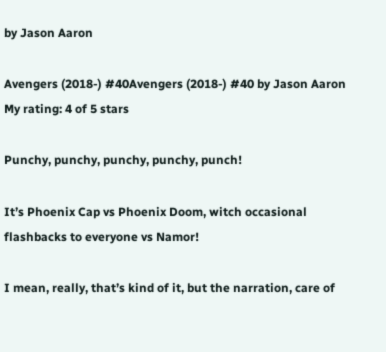by Jason Aaron

Avengers (2018-) #40Avengers (2018-) #40 by Jason Aaron
My rating: 4 of 5 stars

Punchy, punchy, punchy, punchy, punch!

It’s Phoenix Cap vs Phoenix Doom, witch occasional flashbacks to everyone vs Namor!

I mean, really, that’s kind of it, but the narration, care of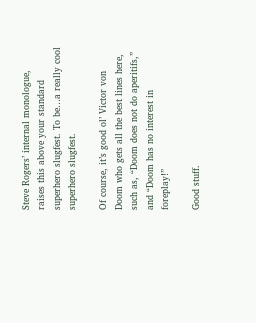Steve Rogers’ internal monologue, raises this above your standard superhero slugfest. To be…a really cool superhero slugfest.

Of course, it’s good ol’ Victor von Doom who gets all the best lines here, such as, “Doom does not do aperitifs,” and “Doom has no interest in foreplay!”

Good stuff.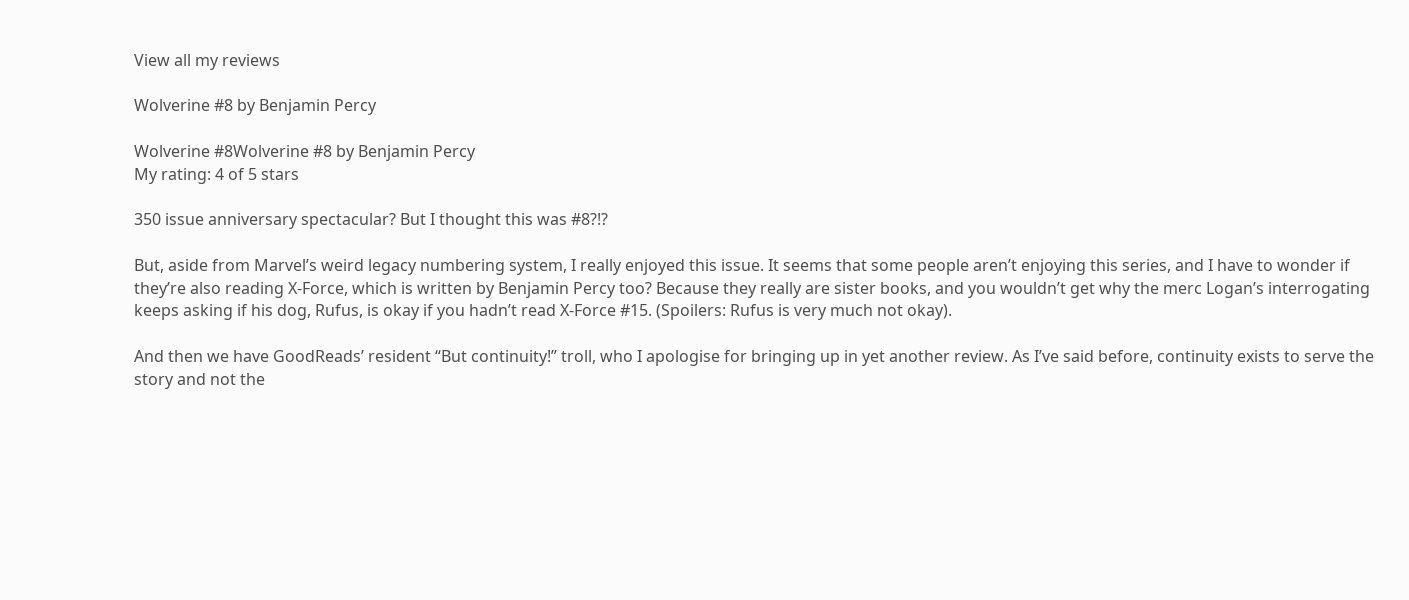View all my reviews

Wolverine #8 by Benjamin Percy

Wolverine #8Wolverine #8 by Benjamin Percy
My rating: 4 of 5 stars

350 issue anniversary spectacular? But I thought this was #8?!?

But, aside from Marvel’s weird legacy numbering system, I really enjoyed this issue. It seems that some people aren’t enjoying this series, and I have to wonder if they’re also reading X-Force, which is written by Benjamin Percy too? Because they really are sister books, and you wouldn’t get why the merc Logan’s interrogating keeps asking if his dog, Rufus, is okay if you hadn’t read X-Force #15. (Spoilers: Rufus is very much not okay).

And then we have GoodReads’ resident “But continuity!” troll, who I apologise for bringing up in yet another review. As I’ve said before, continuity exists to serve the story and not the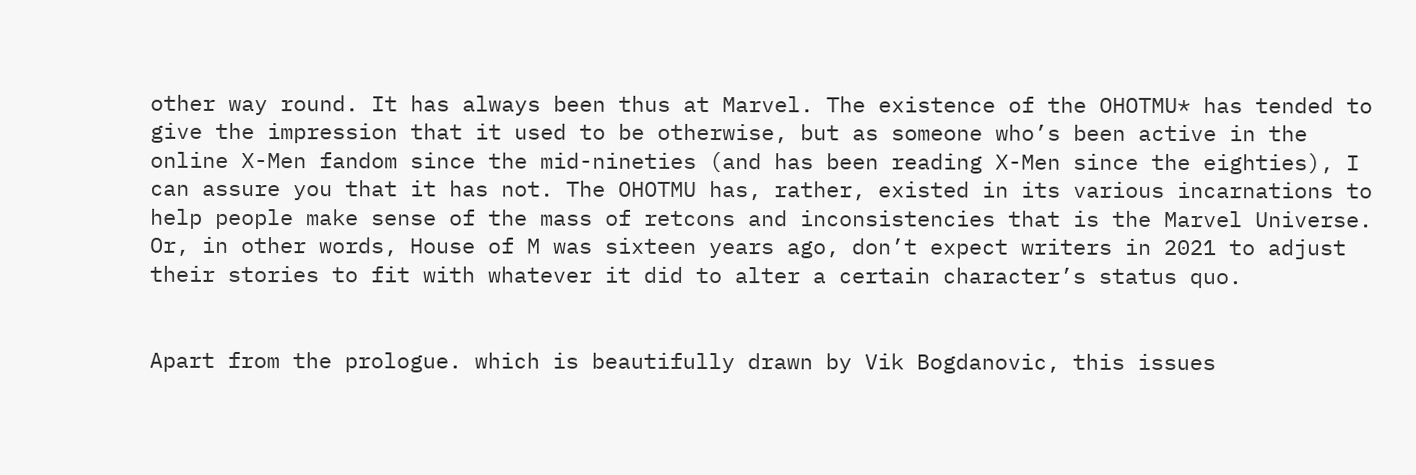other way round. It has always been thus at Marvel. The existence of the OHOTMU* has tended to give the impression that it used to be otherwise, but as someone who’s been active in the online X-Men fandom since the mid-nineties (and has been reading X-Men since the eighties), I can assure you that it has not. The OHOTMU has, rather, existed in its various incarnations to help people make sense of the mass of retcons and inconsistencies that is the Marvel Universe. Or, in other words, House of M was sixteen years ago, don’t expect writers in 2021 to adjust their stories to fit with whatever it did to alter a certain character’s status quo.


Apart from the prologue. which is beautifully drawn by Vik Bogdanovic, this issues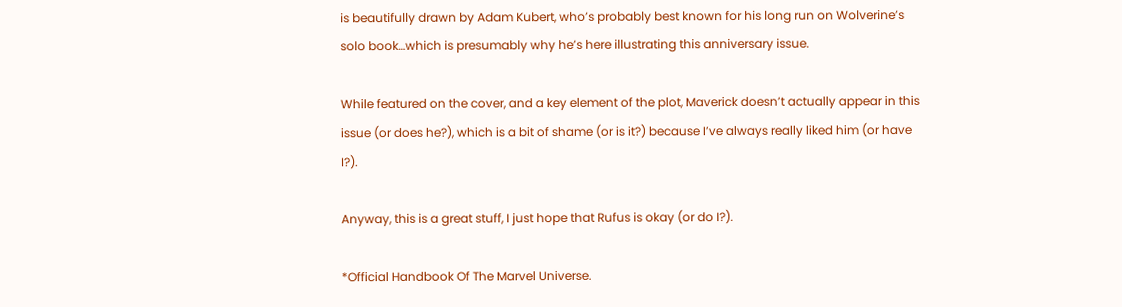is beautifully drawn by Adam Kubert, who’s probably best known for his long run on Wolverine’s solo book…which is presumably why he’s here illustrating this anniversary issue.

While featured on the cover, and a key element of the plot, Maverick doesn’t actually appear in this issue (or does he?), which is a bit of shame (or is it?) because I’ve always really liked him (or have I?).

Anyway, this is a great stuff, I just hope that Rufus is okay (or do I?).

*Official Handbook Of The Marvel Universe.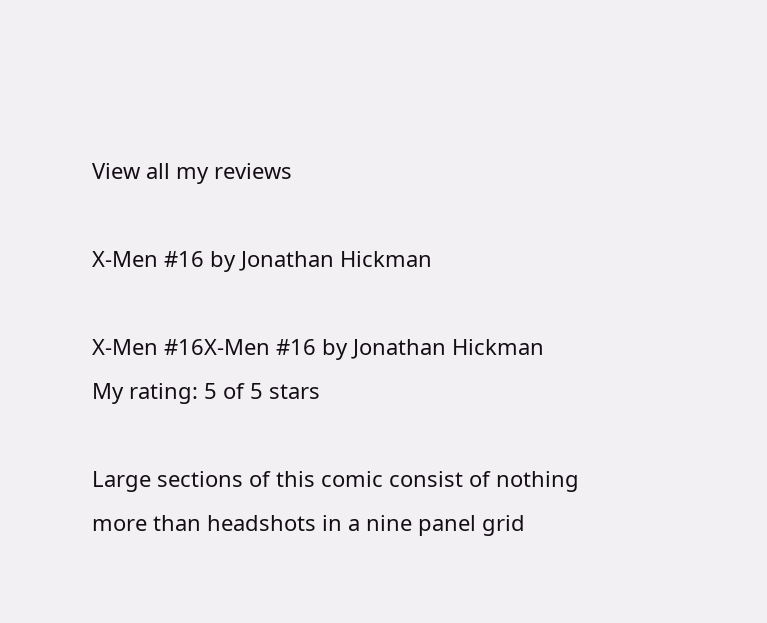View all my reviews

X-Men #16 by Jonathan Hickman

X-Men #16X-Men #16 by Jonathan Hickman
My rating: 5 of 5 stars

Large sections of this comic consist of nothing more than headshots in a nine panel grid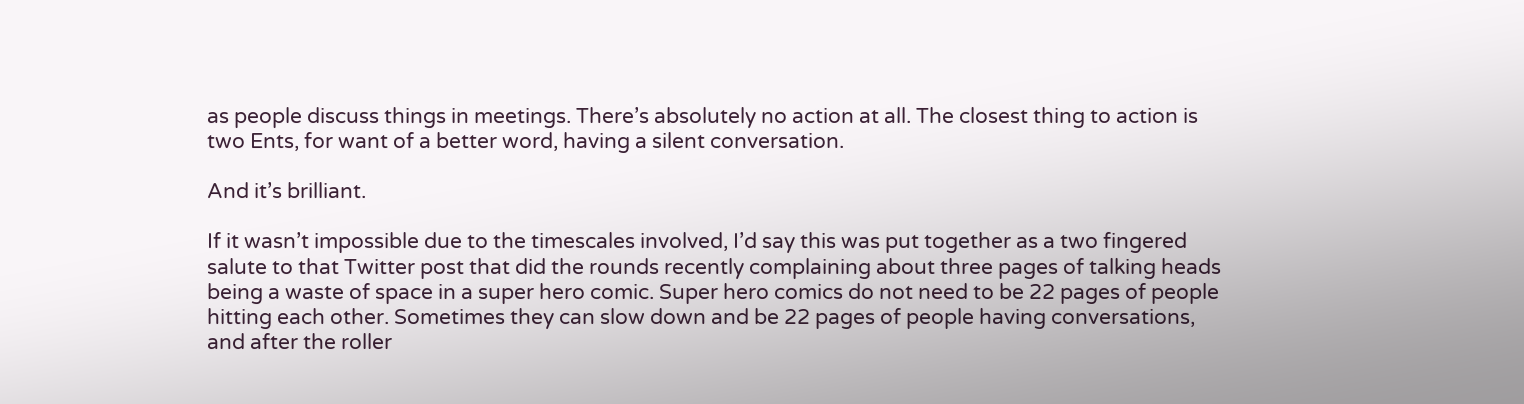as people discuss things in meetings. There’s absolutely no action at all. The closest thing to action is two Ents, for want of a better word, having a silent conversation.

And it’s brilliant.

If it wasn’t impossible due to the timescales involved, I’d say this was put together as a two fingered salute to that Twitter post that did the rounds recently complaining about three pages of talking heads being a waste of space in a super hero comic. Super hero comics do not need to be 22 pages of people hitting each other. Sometimes they can slow down and be 22 pages of people having conversations, and after the roller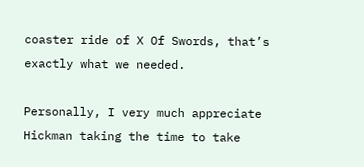coaster ride of X Of Swords, that’s exactly what we needed.

Personally, I very much appreciate Hickman taking the time to take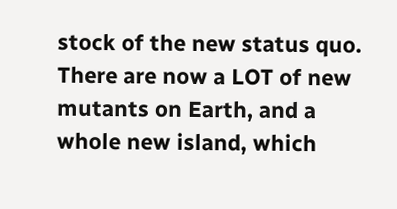stock of the new status quo. There are now a LOT of new mutants on Earth, and a whole new island, which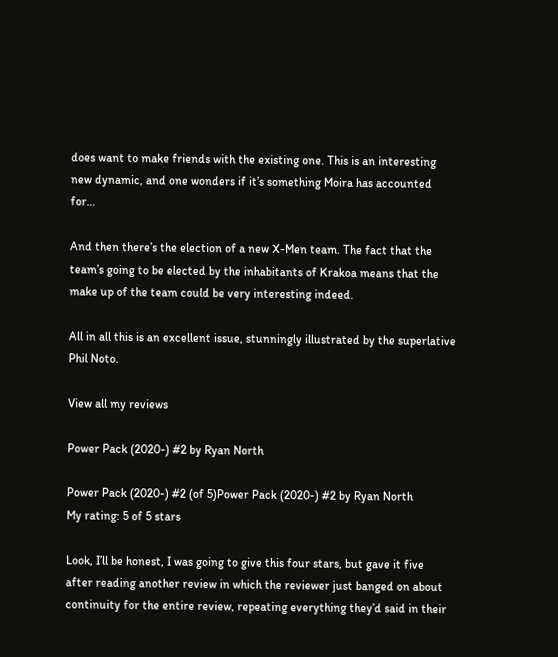does want to make friends with the existing one. This is an interesting new dynamic, and one wonders if it’s something Moira has accounted for…

And then there’s the election of a new X-Men team. The fact that the team’s going to be elected by the inhabitants of Krakoa means that the make up of the team could be very interesting indeed.

All in all this is an excellent issue, stunningly illustrated by the superlative Phil Noto.

View all my reviews

Power Pack (2020-) #2 by Ryan North

Power Pack (2020-) #2 (of 5)Power Pack (2020-) #2 by Ryan North
My rating: 5 of 5 stars

Look, I’ll be honest, I was going to give this four stars, but gave it five after reading another review in which the reviewer just banged on about continuity for the entire review, repeating everything they’d said in their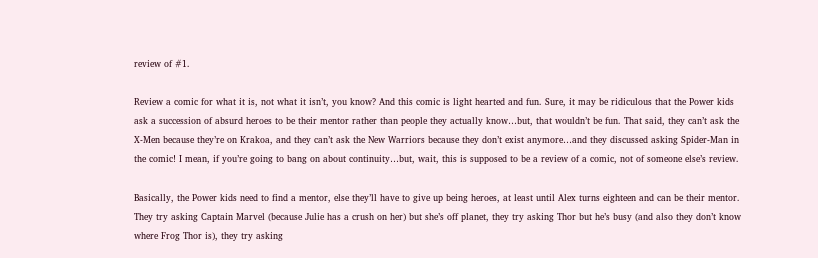review of #1.

Review a comic for what it is, not what it isn’t, you know? And this comic is light hearted and fun. Sure, it may be ridiculous that the Power kids ask a succession of absurd heroes to be their mentor rather than people they actually know…but, that wouldn’t be fun. That said, they can’t ask the X-Men because they’re on Krakoa, and they can’t ask the New Warriors because they don’t exist anymore…and they discussed asking Spider-Man in the comic! I mean, if you’re going to bang on about continuity…but, wait, this is supposed to be a review of a comic, not of someone else’s review.

Basically, the Power kids need to find a mentor, else they’ll have to give up being heroes, at least until Alex turns eighteen and can be their mentor. They try asking Captain Marvel (because Julie has a crush on her) but she’s off planet, they try asking Thor but he’s busy (and also they don’t know where Frog Thor is), they try asking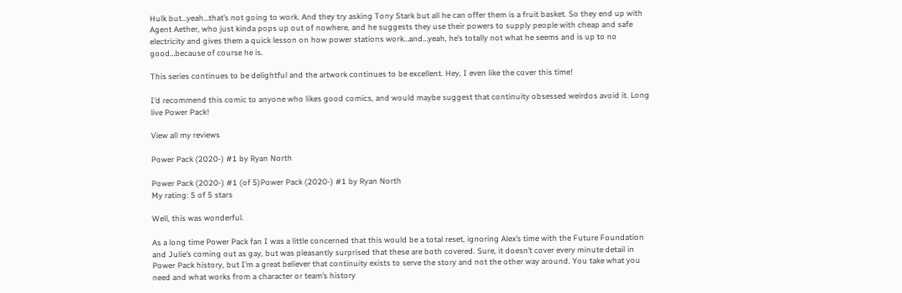Hulk but…yeah…that’s not going to work. And they try asking Tony Stark but all he can offer them is a fruit basket. So they end up with Agent Aether, who just kinda pops up out of nowhere, and he suggests they use their powers to supply people with cheap and safe electricity and gives them a quick lesson on how power stations work…and…yeah, he’s totally not what he seems and is up to no good…because of course he is.

This series continues to be delightful and the artwork continues to be excellent. Hey, I even like the cover this time!

I’d recommend this comic to anyone who likes good comics, and would maybe suggest that continuity obsessed weirdos avoid it. Long live Power Pack!

View all my reviews

Power Pack (2020-) #1 by Ryan North

Power Pack (2020-) #1 (of 5)Power Pack (2020-) #1 by Ryan North
My rating: 5 of 5 stars

Well, this was wonderful.

As a long time Power Pack fan I was a little concerned that this would be a total reset, ignoring Alex’s time with the Future Foundation and Julie’s coming out as gay, but was pleasantly surprised that these are both covered. Sure, it doesn’t cover every minute detail in Power Pack history, but I’m a great believer that continuity exists to serve the story and not the other way around. You take what you need and what works from a character or team’s history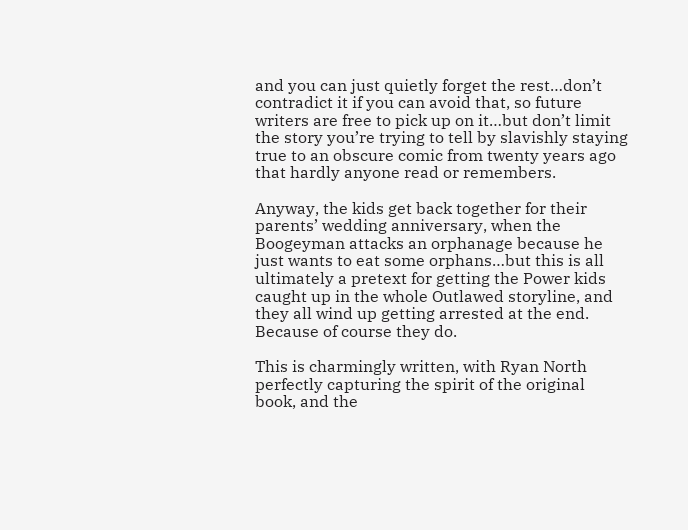and you can just quietly forget the rest…don’t contradict it if you can avoid that, so future writers are free to pick up on it…but don’t limit the story you’re trying to tell by slavishly staying true to an obscure comic from twenty years ago that hardly anyone read or remembers.

Anyway, the kids get back together for their parents’ wedding anniversary, when the Boogeyman attacks an orphanage because he just wants to eat some orphans…but this is all ultimately a pretext for getting the Power kids caught up in the whole Outlawed storyline, and they all wind up getting arrested at the end. Because of course they do.

This is charmingly written, with Ryan North perfectly capturing the spirit of the original book, and the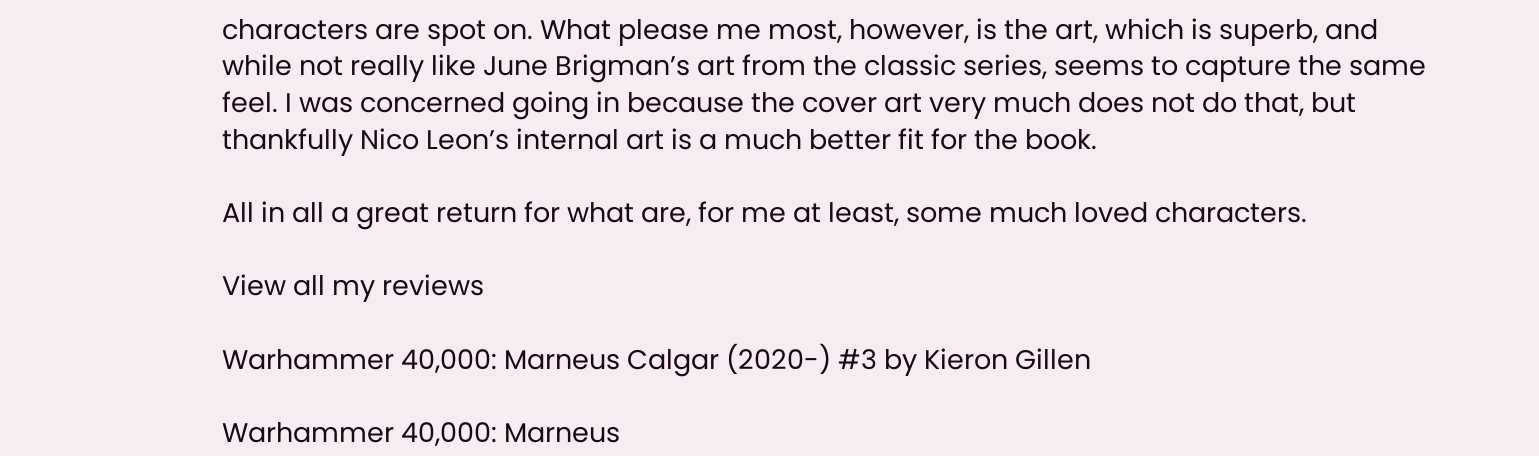characters are spot on. What please me most, however, is the art, which is superb, and while not really like June Brigman’s art from the classic series, seems to capture the same feel. I was concerned going in because the cover art very much does not do that, but thankfully Nico Leon’s internal art is a much better fit for the book.

All in all a great return for what are, for me at least, some much loved characters.

View all my reviews

Warhammer 40,000: Marneus Calgar (2020-) #3 by Kieron Gillen

Warhammer 40,000: Marneus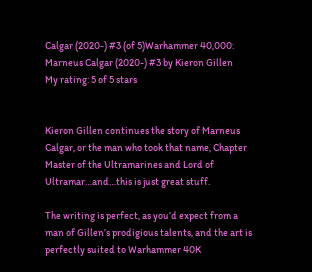Calgar (2020-) #3 (of 5)Warhammer 40,000: Marneus Calgar (2020-) #3 by Kieron Gillen
My rating: 5 of 5 stars


Kieron Gillen continues the story of Marneus Calgar, or the man who took that name, Chapter Master of the Ultramarines and Lord of Ultramar…and…this is just great stuff.

The writing is perfect, as you’d expect from a man of Gillen’s prodigious talents, and the art is perfectly suited to Warhammer 40K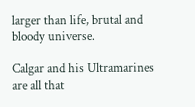larger than life, brutal and bloody universe.

Calgar and his Ultramarines are all that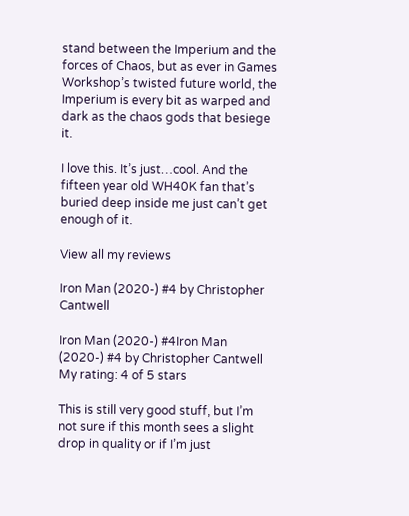stand between the Imperium and the forces of Chaos, but as ever in Games Workshop’s twisted future world, the Imperium is every bit as warped and dark as the chaos gods that besiege it.

I love this. It’s just…cool. And the fifteen year old WH40K fan that’s buried deep inside me just can’t get enough of it.

View all my reviews

Iron Man (2020-) #4 by Christopher Cantwell

Iron Man (2020-) #4Iron Man (2020-) #4 by Christopher Cantwell
My rating: 4 of 5 stars

This is still very good stuff, but I’m not sure if this month sees a slight drop in quality or if I’m just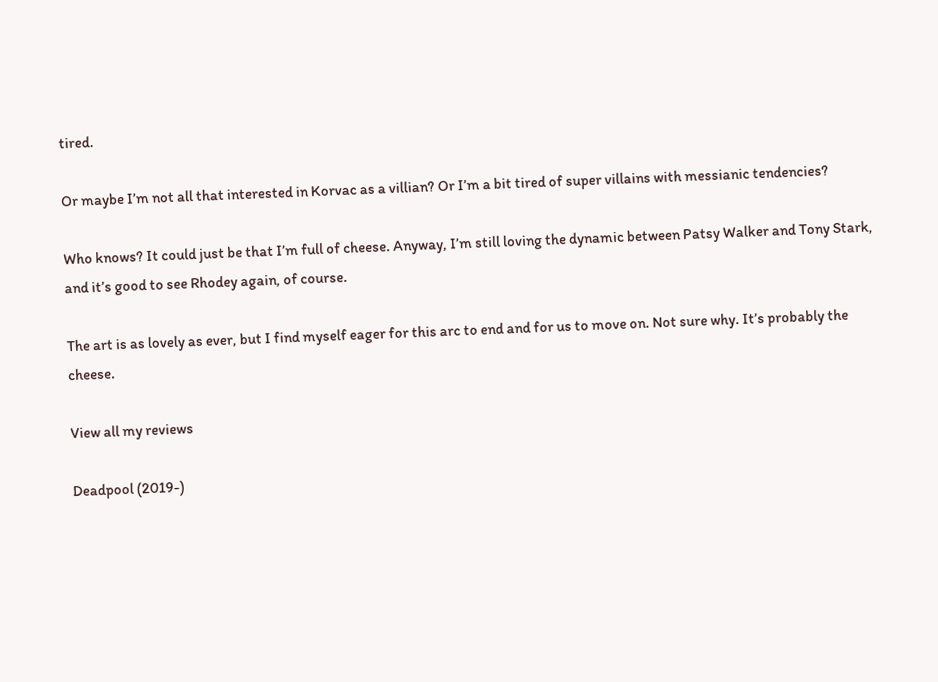tired.

Or maybe I’m not all that interested in Korvac as a villian? Or I’m a bit tired of super villains with messianic tendencies?

Who knows? It could just be that I’m full of cheese. Anyway, I’m still loving the dynamic between Patsy Walker and Tony Stark, and it’s good to see Rhodey again, of course.

The art is as lovely as ever, but I find myself eager for this arc to end and for us to move on. Not sure why. It’s probably the cheese.

View all my reviews

Deadpool (2019-)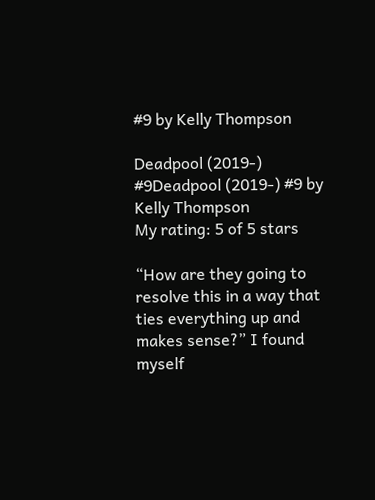#9 by Kelly Thompson

Deadpool (2019-) #9Deadpool (2019-) #9 by Kelly Thompson
My rating: 5 of 5 stars

“How are they going to resolve this in a way that ties everything up and makes sense?” I found myself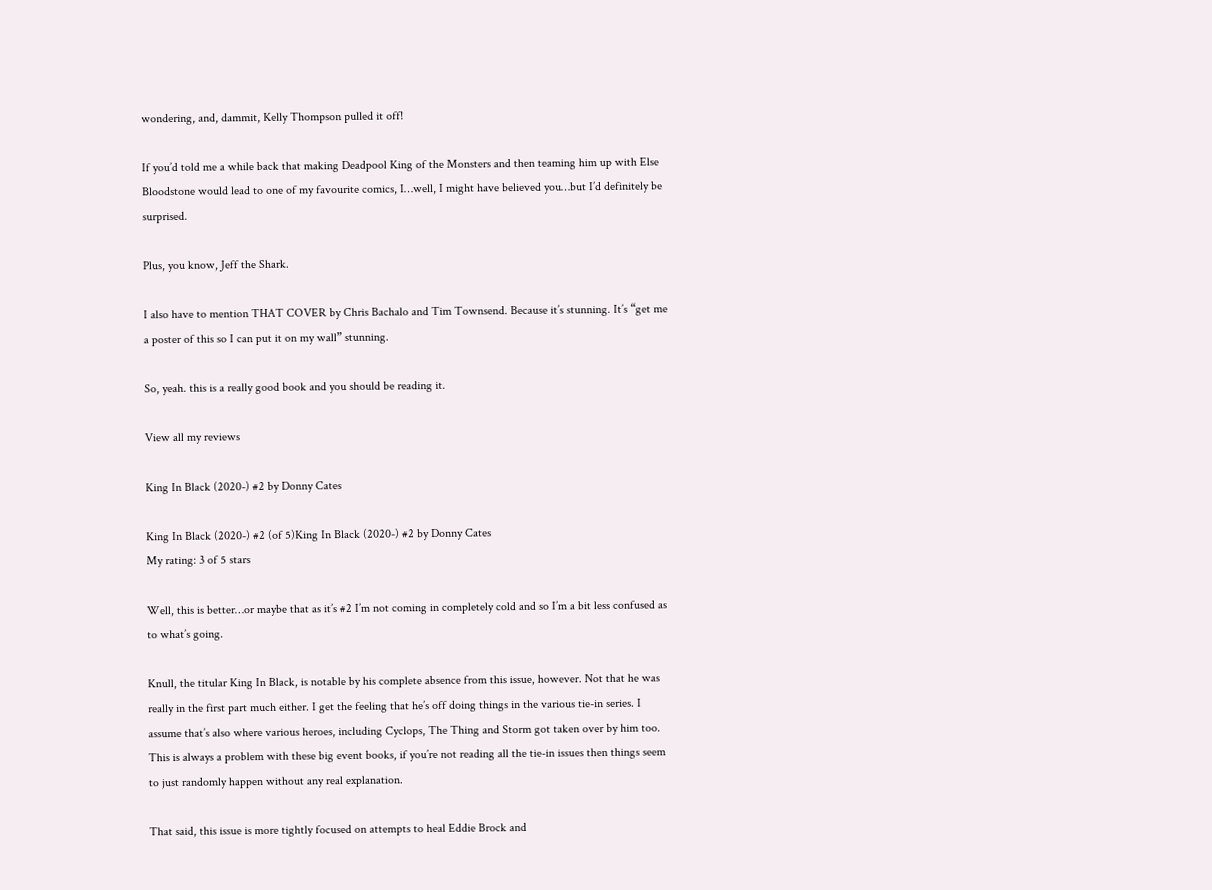wondering, and, dammit, Kelly Thompson pulled it off!

If you’d told me a while back that making Deadpool King of the Monsters and then teaming him up with Else Bloodstone would lead to one of my favourite comics, I…well, I might have believed you…but I’d definitely be surprised.

Plus, you know, Jeff the Shark.

I also have to mention THAT COVER by Chris Bachalo and Tim Townsend. Because it’s stunning. It’s “get me a poster of this so I can put it on my wall” stunning.

So, yeah. this is a really good book and you should be reading it.

View all my reviews

King In Black (2020-) #2 by Donny Cates

King In Black (2020-) #2 (of 5)King In Black (2020-) #2 by Donny Cates
My rating: 3 of 5 stars

Well, this is better…or maybe that as it’s #2 I’m not coming in completely cold and so I’m a bit less confused as to what’s going.

Knull, the titular King In Black, is notable by his complete absence from this issue, however. Not that he was really in the first part much either. I get the feeling that he’s off doing things in the various tie-in series. I assume that’s also where various heroes, including Cyclops, The Thing and Storm got taken over by him too. This is always a problem with these big event books, if you’re not reading all the tie-in issues then things seem to just randomly happen without any real explanation.

That said, this issue is more tightly focused on attempts to heal Eddie Brock and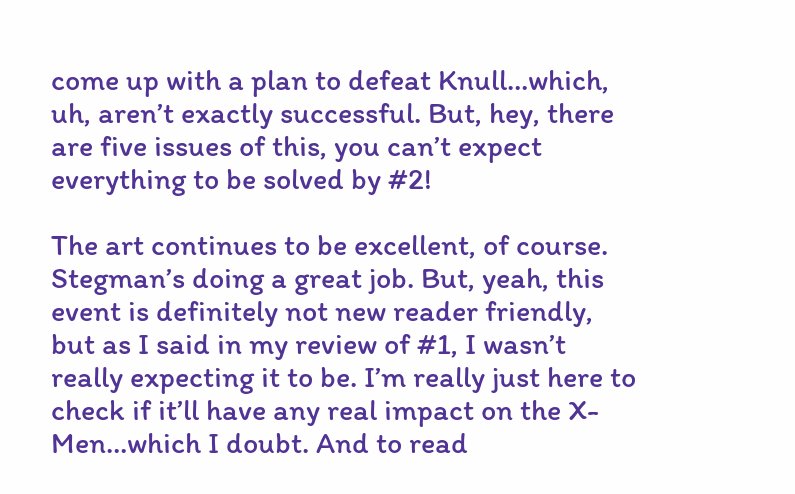come up with a plan to defeat Knull…which, uh, aren’t exactly successful. But, hey, there are five issues of this, you can’t expect everything to be solved by #2!

The art continues to be excellent, of course. Stegman’s doing a great job. But, yeah, this event is definitely not new reader friendly, but as I said in my review of #1, I wasn’t really expecting it to be. I’m really just here to check if it’ll have any real impact on the X-Men…which I doubt. And to read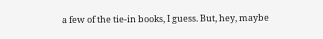a few of the tie-in books, I guess. But, hey, maybe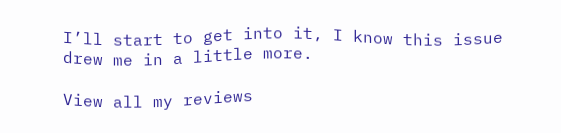I’ll start to get into it, I know this issue drew me in a little more.

View all my reviews